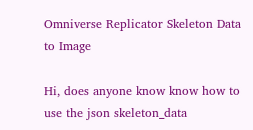Omniverse Replicator Skeleton Data to Image

Hi, does anyone know know how to use the json skeleton_data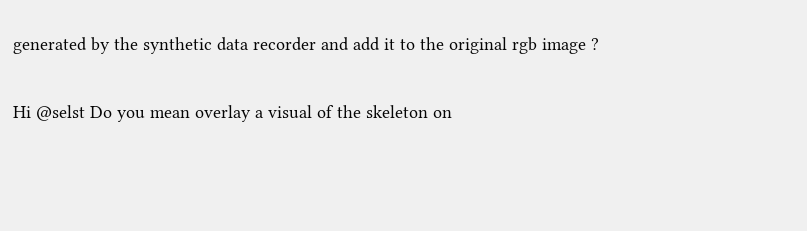generated by the synthetic data recorder and add it to the original rgb image ?

Hi @selst Do you mean overlay a visual of the skeleton on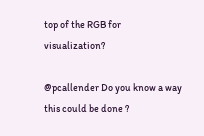top of the RGB for visualization?

@pcallender Do you know a way this could be done ?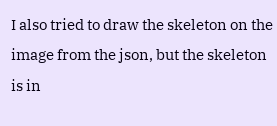I also tried to draw the skeleton on the image from the json, but the skeleton is in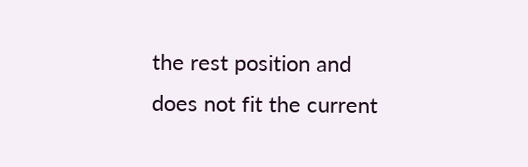the rest position and does not fit the current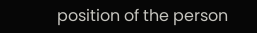position of the person